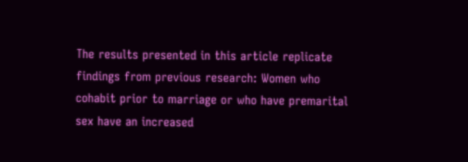The results presented in this article replicate findings from previous research: Women who cohabit prior to marriage or who have premarital sex have an increased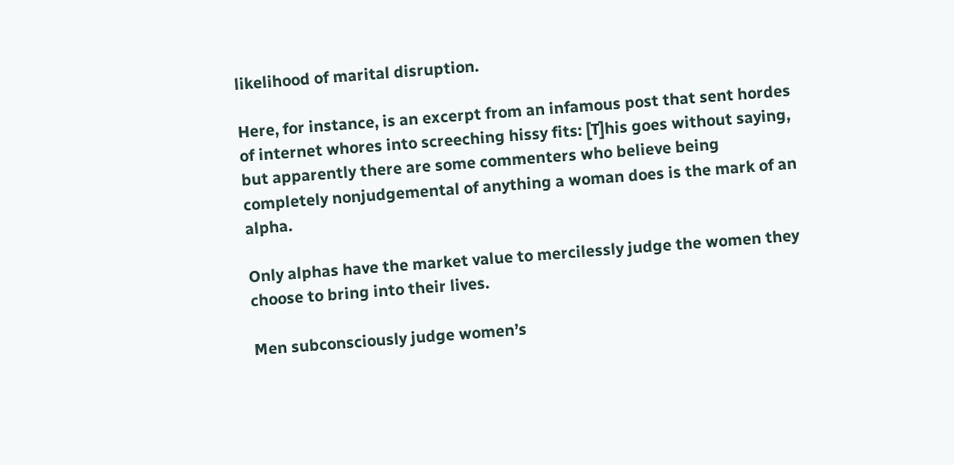likelihood of marital disruption.

Here, for instance, is an excerpt from an infamous post that sent hordes of internet whores into screeching hissy fits: [T]his goes without saying, but apparently there are some commenters who believe being completely nonjudgemental of anything a woman does is the mark of an alpha.

Only alphas have the market value to mercilessly judge the women they choose to bring into their lives.

Men subconsciously judge women’s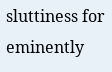sluttiness for eminently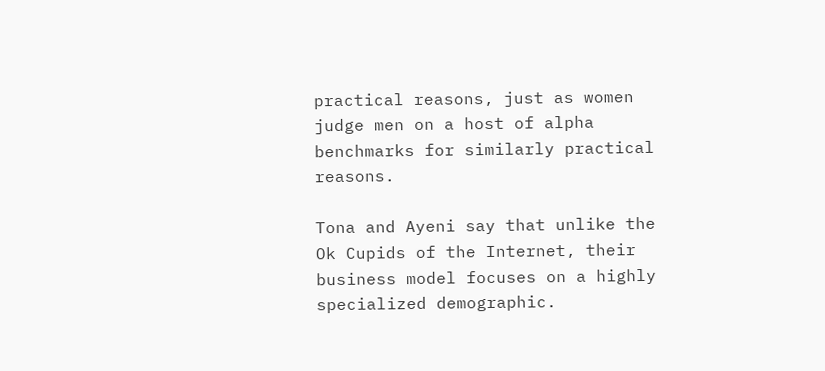practical reasons, just as women judge men on a host of alpha benchmarks for similarly practical reasons.

Tona and Ayeni say that unlike the Ok Cupids of the Internet, their business model focuses on a highly specialized demographic.